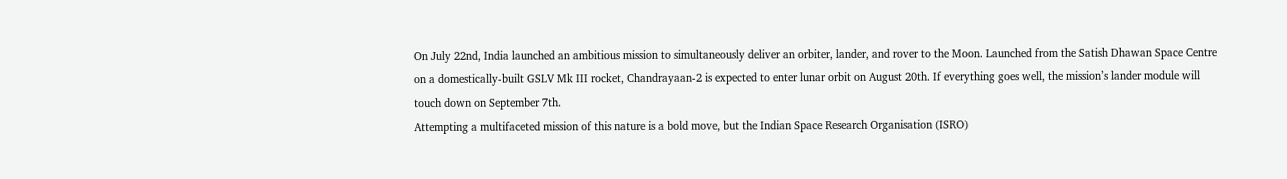On July 22nd, India launched an ambitious mission to simultaneously deliver an orbiter, lander, and rover to the Moon. Launched from the Satish Dhawan Space Centre on a domestically-built GSLV Mk III rocket, Chandrayaan-2 is expected to enter lunar orbit on August 20th. If everything goes well, the mission’s lander module will touch down on September 7th.
Attempting a multifaceted mission of this nature is a bold move, but the Indian Space Research Organisation (ISRO)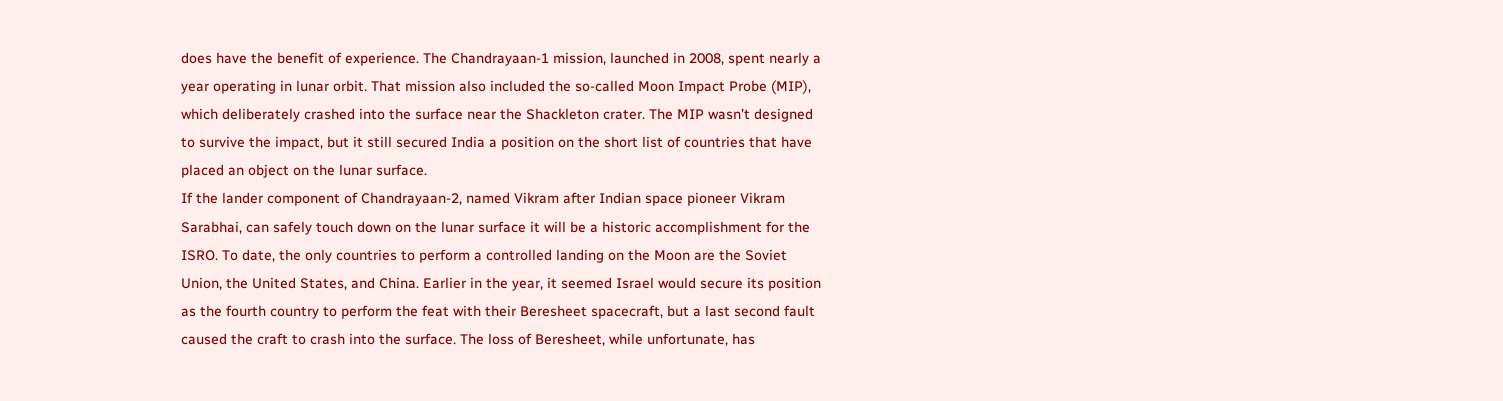does have the benefit of experience. The Chandrayaan-1 mission, launched in 2008, spent nearly a year operating in lunar orbit. That mission also included the so-called Moon Impact Probe (MIP), which deliberately crashed into the surface near the Shackleton crater. The MIP wasn’t designed to survive the impact, but it still secured India a position on the short list of countries that have placed an object on the lunar surface.
If the lander component of Chandrayaan-2, named Vikram after Indian space pioneer Vikram Sarabhai, can safely touch down on the lunar surface it will be a historic accomplishment for the ISRO. To date, the only countries to perform a controlled landing on the Moon are the Soviet Union, the United States, and China. Earlier in the year, it seemed Israel would secure its position as the fourth country to perform the feat with their Beresheet spacecraft, but a last second fault caused the craft to crash into the surface. The loss of Beresheet, while unfortunate, has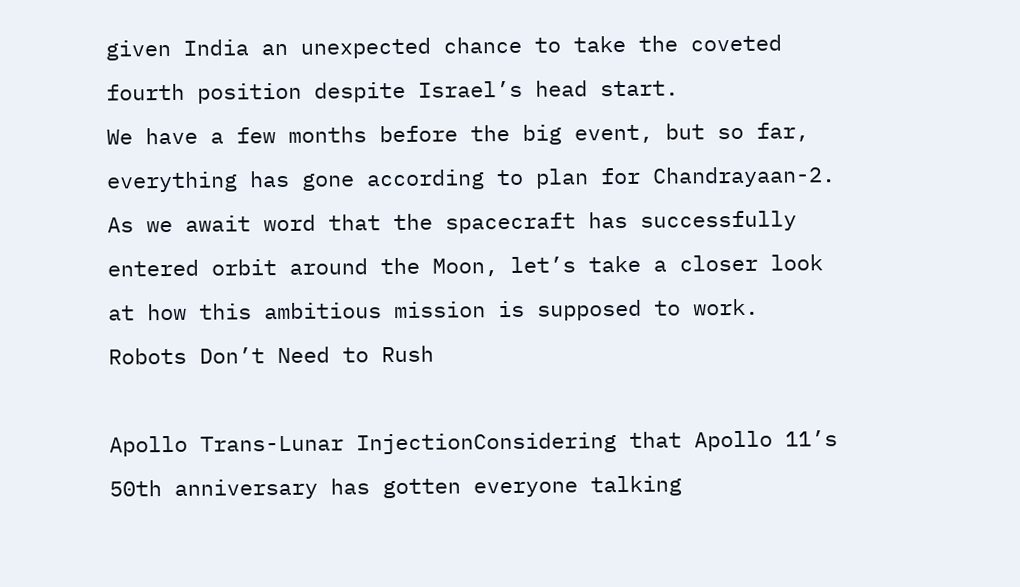given India an unexpected chance to take the coveted fourth position despite Israel’s head start.
We have a few months before the big event, but so far, everything has gone according to plan for Chandrayaan-2. As we await word that the spacecraft has successfully entered orbit around the Moon, let’s take a closer look at how this ambitious mission is supposed to work.
Robots Don’t Need to Rush

Apollo Trans-Lunar InjectionConsidering that Apollo 11’s 50th anniversary has gotten everyone talking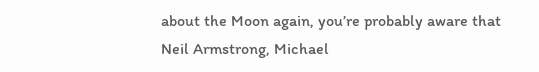about the Moon again, you’re probably aware that Neil Armstrong, Michael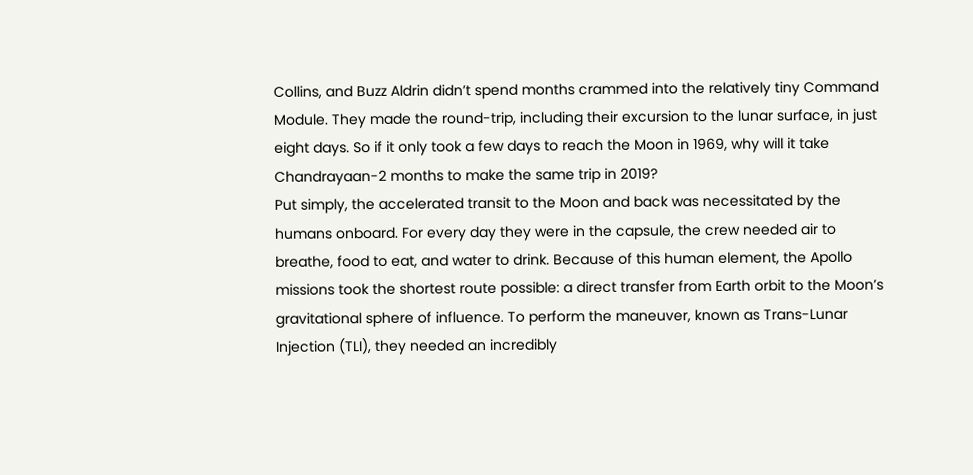Collins, and Buzz Aldrin didn’t spend months crammed into the relatively tiny Command Module. They made the round-trip, including their excursion to the lunar surface, in just eight days. So if it only took a few days to reach the Moon in 1969, why will it take Chandrayaan-2 months to make the same trip in 2019?
Put simply, the accelerated transit to the Moon and back was necessitated by the humans onboard. For every day they were in the capsule, the crew needed air to breathe, food to eat, and water to drink. Because of this human element, the Apollo missions took the shortest route possible: a direct transfer from Earth orbit to the Moon’s gravitational sphere of influence. To perform the maneuver, known as Trans-Lunar Injection (TLI), they needed an incredibly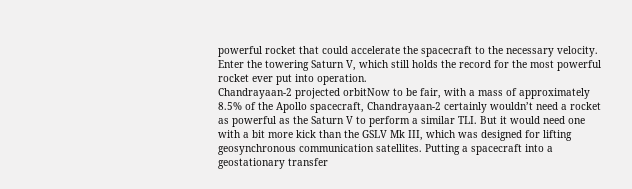powerful rocket that could accelerate the spacecraft to the necessary velocity. Enter the towering Saturn V, which still holds the record for the most powerful rocket ever put into operation.
Chandrayaan-2 projected orbitNow to be fair, with a mass of approximately 8.5% of the Apollo spacecraft, Chandrayaan-2 certainly wouldn’t need a rocket as powerful as the Saturn V to perform a similar TLI. But it would need one with a bit more kick than the GSLV Mk III, which was designed for lifting geosynchronous communication satellites. Putting a spacecraft into a geostationary transfer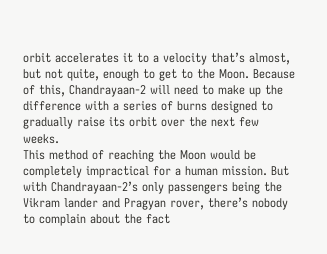orbit accelerates it to a velocity that’s almost, but not quite, enough to get to the Moon. Because of this, Chandrayaan-2 will need to make up the difference with a series of burns designed to gradually raise its orbit over the next few weeks.
This method of reaching the Moon would be completely impractical for a human mission. But with Chandrayaan-2’s only passengers being the Vikram lander and Pragyan rover, there’s nobody to complain about the fact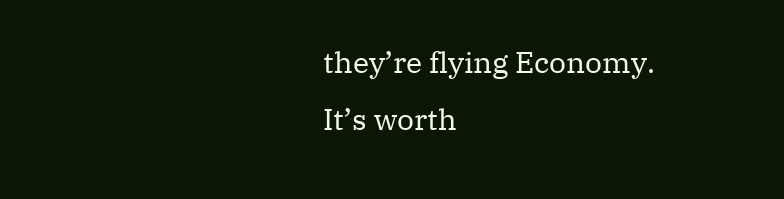they’re flying Economy. It’s worth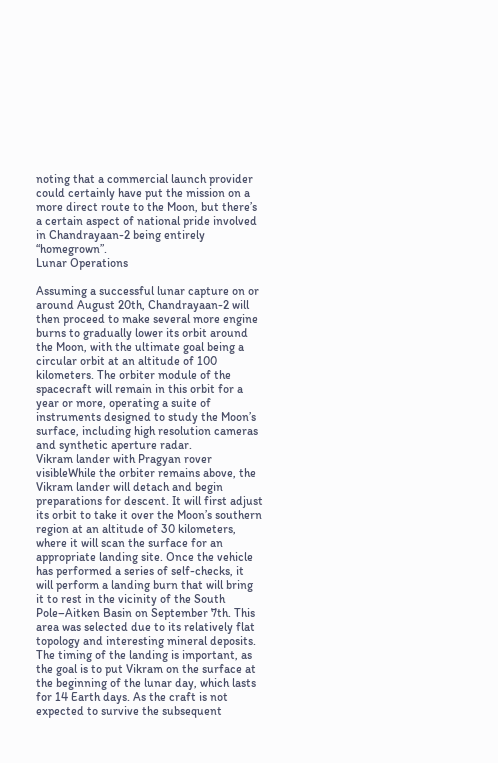noting that a commercial launch provider could certainly have put the mission on a more direct route to the Moon, but there’s a certain aspect of national pride involved in Chandrayaan-2 being entirely “homegrown”.
Lunar Operations

Assuming a successful lunar capture on or around August 20th, Chandrayaan-2 will then proceed to make several more engine burns to gradually lower its orbit around the Moon, with the ultimate goal being a circular orbit at an altitude of 100 kilometers. The orbiter module of the spacecraft will remain in this orbit for a year or more, operating a suite of instruments designed to study the Moon’s surface, including high resolution cameras and synthetic aperture radar.
Vikram lander with Pragyan rover visibleWhile the orbiter remains above, the Vikram lander will detach and begin preparations for descent. It will first adjust its orbit to take it over the Moon’s southern region at an altitude of 30 kilometers, where it will scan the surface for an appropriate landing site. Once the vehicle has performed a series of self-checks, it will perform a landing burn that will bring it to rest in the vicinity of the South Pole–Aitken Basin on September 7th. This area was selected due to its relatively flat topology and interesting mineral deposits.
The timing of the landing is important, as the goal is to put Vikram on the surface at the beginning of the lunar day, which lasts for 14 Earth days. As the craft is not expected to survive the subsequent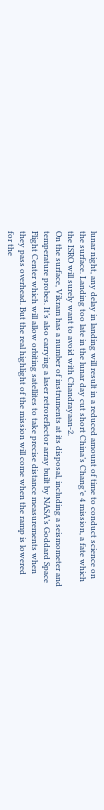lunar night, any delay in landing will result in a reduced amount of time to conduct science on the surface. Landing too late in the lunar day cut short China’s Chang’e 4 mission, a fate which the ISRO will surely want to avoid with Chandrayaan-2.
On the surface, Vikram has a number of instruments at its disposal, including a seismometer and temperature probes. It’s also carrying a laser retroreflector array built by NASA’s Goddard Space Flight Center which will allow orbiting satellites to take precise distance measurements when they pass overhead. But the real highlight of the mission will come when the ramp is lowered for the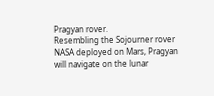Pragyan rover.
Resembling the Sojourner rover NASA deployed on Mars, Pragyan will navigate on the lunar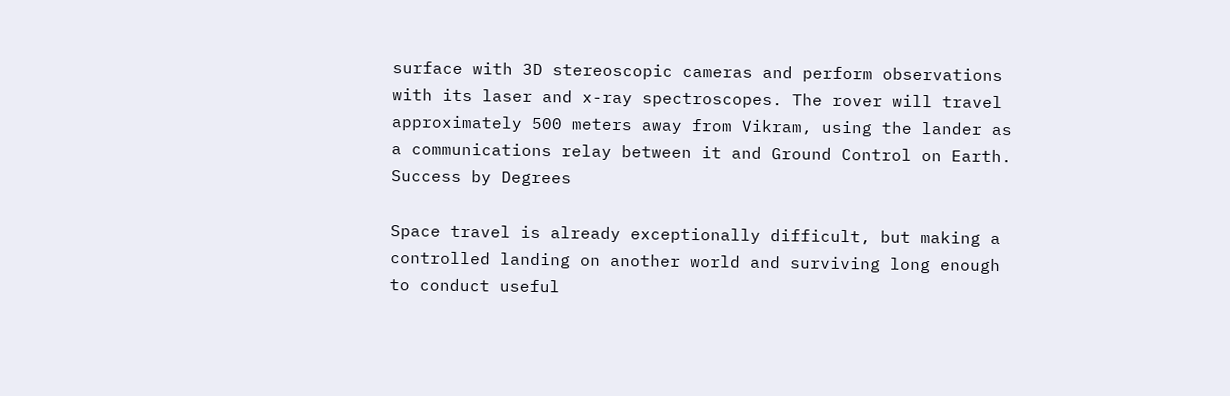surface with 3D stereoscopic cameras and perform observations with its laser and x-ray spectroscopes. The rover will travel approximately 500 meters away from Vikram, using the lander as a communications relay between it and Ground Control on Earth.
Success by Degrees

Space travel is already exceptionally difficult, but making a controlled landing on another world and surviving long enough to conduct useful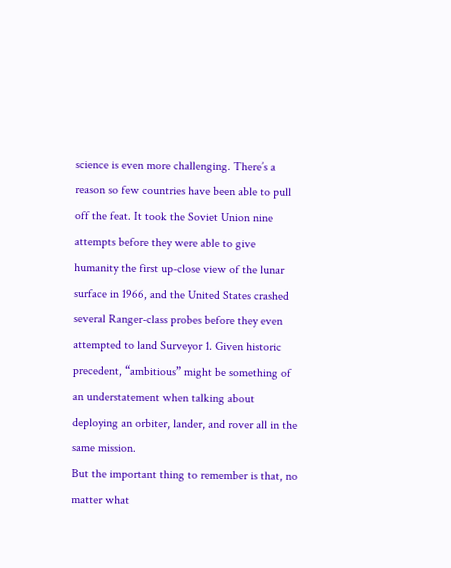science is even more challenging. There’s a reason so few countries have been able to pull off the feat. It took the Soviet Union nine attempts before they were able to give humanity the first up-close view of the lunar surface in 1966, and the United States crashed several Ranger-class probes before they even attempted to land Surveyor 1. Given historic precedent, “ambitious” might be something of an understatement when talking about deploying an orbiter, lander, and rover all in the same mission.
But the important thing to remember is that, no matter what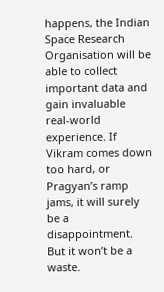happens, the Indian Space Research Organisation will be able to collect important data and gain invaluable real-world experience. If Vikram comes down too hard, or Pragyan’s ramp jams, it will surely be a disappointment. But it won’t be a waste.